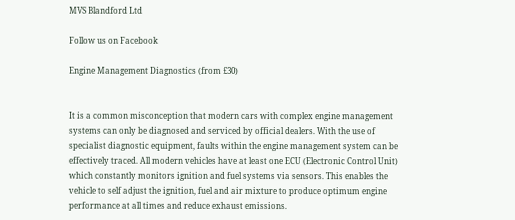MVS Blandford Ltd

Follow us on Facebook

Engine Management Diagnostics (from £30)


It is a common misconception that modern cars with complex engine management systems can only be diagnosed and serviced by official dealers. With the use of specialist diagnostic equipment, faults within the engine management system can be effectively traced. All modern vehicles have at least one ECU (Electronic Control Unit) which constantly monitors ignition and fuel systems via sensors. This enables the vehicle to self adjust the ignition, fuel and air mixture to produce optimum engine performance at all times and reduce exhaust emissions.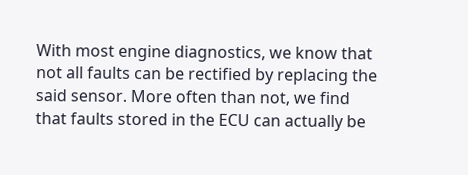With most engine diagnostics, we know that not all faults can be rectified by replacing the said sensor. More often than not, we find that faults stored in the ECU can actually be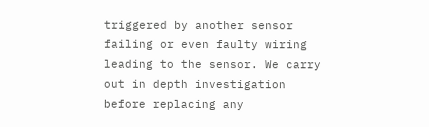triggered by another sensor failing or even faulty wiring leading to the sensor. We carry out in depth investigation before replacing any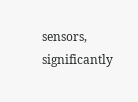sensors, significantly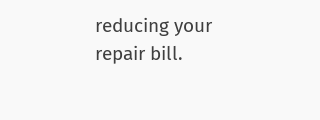reducing your repair bill.